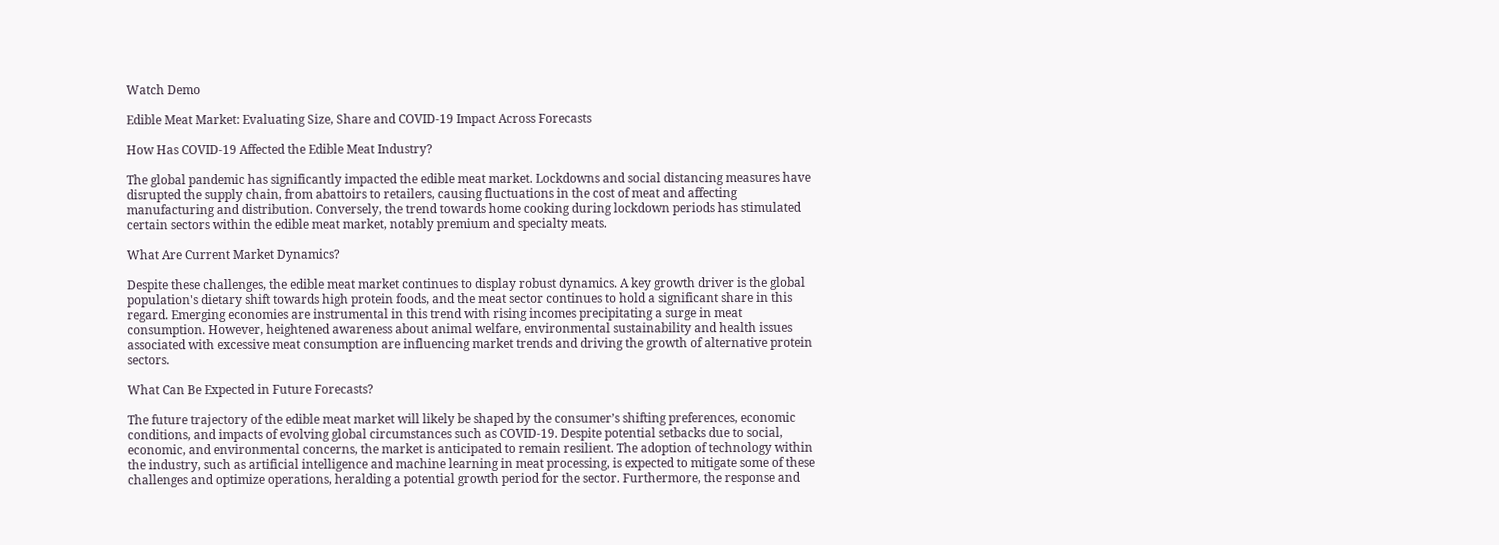Watch Demo

Edible Meat Market: Evaluating Size, Share and COVID-19 Impact Across Forecasts

How Has COVID-19 Affected the Edible Meat Industry?

The global pandemic has significantly impacted the edible meat market. Lockdowns and social distancing measures have disrupted the supply chain, from abattoirs to retailers, causing fluctuations in the cost of meat and affecting manufacturing and distribution. Conversely, the trend towards home cooking during lockdown periods has stimulated certain sectors within the edible meat market, notably premium and specialty meats.

What Are Current Market Dynamics?

Despite these challenges, the edible meat market continues to display robust dynamics. A key growth driver is the global population's dietary shift towards high protein foods, and the meat sector continues to hold a significant share in this regard. Emerging economies are instrumental in this trend with rising incomes precipitating a surge in meat consumption. However, heightened awareness about animal welfare, environmental sustainability and health issues associated with excessive meat consumption are influencing market trends and driving the growth of alternative protein sectors.

What Can Be Expected in Future Forecasts?

The future trajectory of the edible meat market will likely be shaped by the consumer’s shifting preferences, economic conditions, and impacts of evolving global circumstances such as COVID-19. Despite potential setbacks due to social, economic, and environmental concerns, the market is anticipated to remain resilient. The adoption of technology within the industry, such as artificial intelligence and machine learning in meat processing, is expected to mitigate some of these challenges and optimize operations, heralding a potential growth period for the sector. Furthermore, the response and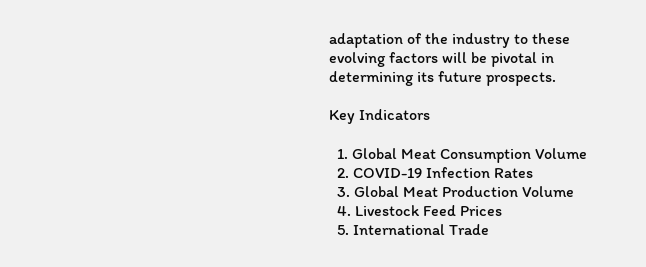adaptation of the industry to these evolving factors will be pivotal in determining its future prospects.

Key Indicators

  1. Global Meat Consumption Volume
  2. COVID-19 Infection Rates
  3. Global Meat Production Volume
  4. Livestock Feed Prices
  5. International Trade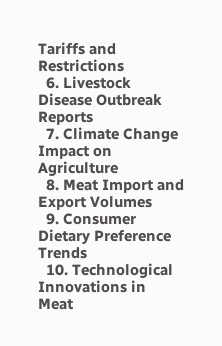Tariffs and Restrictions
  6. Livestock Disease Outbreak Reports
  7. Climate Change Impact on Agriculture
  8. Meat Import and Export Volumes
  9. Consumer Dietary Preference Trends
  10. Technological Innovations in Meat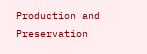Production and Preservation